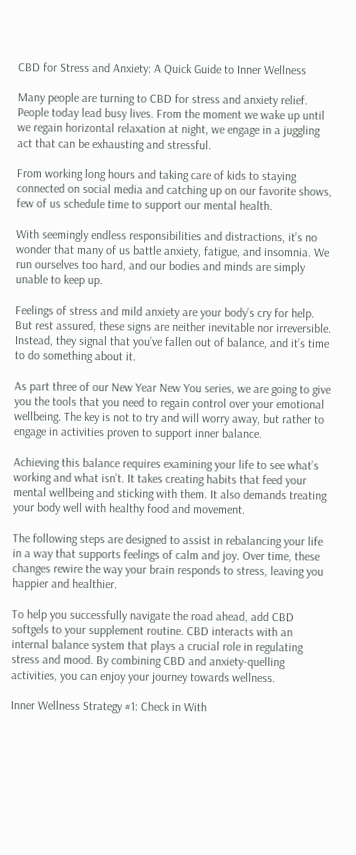CBD for Stress and Anxiety: A Quick Guide to Inner Wellness

Many people are turning to CBD for stress and anxiety relief. People today lead busy lives. From the moment we wake up until we regain horizontal relaxation at night, we engage in a juggling act that can be exhausting and stressful.

From working long hours and taking care of kids to staying connected on social media and catching up on our favorite shows, few of us schedule time to support our mental health.

With seemingly endless responsibilities and distractions, it’s no wonder that many of us battle anxiety, fatigue, and insomnia. We run ourselves too hard, and our bodies and minds are simply unable to keep up.

Feelings of stress and mild anxiety are your body’s cry for help. But rest assured, these signs are neither inevitable nor irreversible. Instead, they signal that you’ve fallen out of balance, and it’s time to do something about it.

As part three of our New Year New You series, we are going to give you the tools that you need to regain control over your emotional wellbeing. The key is not to try and will worry away, but rather to engage in activities proven to support inner balance.

Achieving this balance requires examining your life to see what’s working and what isn’t. It takes creating habits that feed your mental wellbeing and sticking with them. It also demands treating your body well with healthy food and movement.

The following steps are designed to assist in rebalancing your life in a way that supports feelings of calm and joy. Over time, these changes rewire the way your brain responds to stress, leaving you happier and healthier.

To help you successfully navigate the road ahead, add CBD softgels to your supplement routine. CBD interacts with an internal balance system that plays a crucial role in regulating stress and mood. By combining CBD and anxiety-quelling activities, you can enjoy your journey towards wellness.

Inner Wellness Strategy #1: Check in With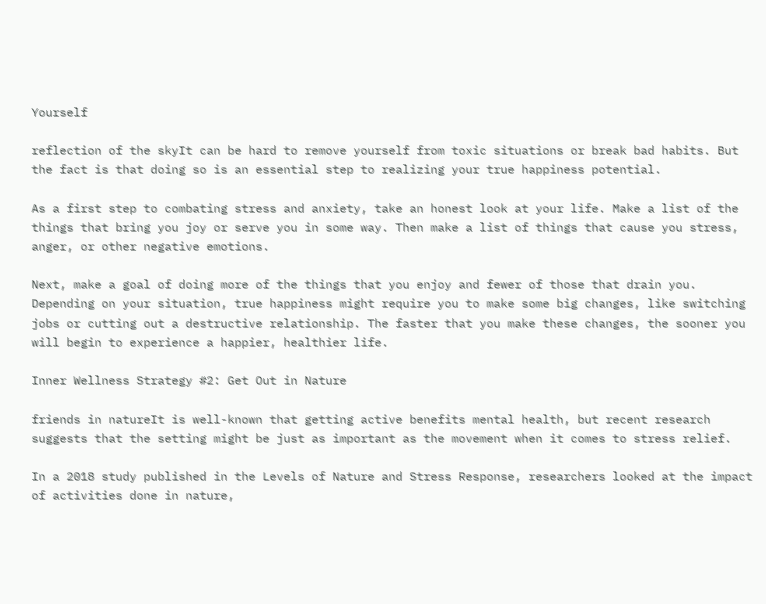Yourself

reflection of the skyIt can be hard to remove yourself from toxic situations or break bad habits. But the fact is that doing so is an essential step to realizing your true happiness potential.

As a first step to combating stress and anxiety, take an honest look at your life. Make a list of the things that bring you joy or serve you in some way. Then make a list of things that cause you stress, anger, or other negative emotions.

Next, make a goal of doing more of the things that you enjoy and fewer of those that drain you. Depending on your situation, true happiness might require you to make some big changes, like switching jobs or cutting out a destructive relationship. The faster that you make these changes, the sooner you will begin to experience a happier, healthier life.

Inner Wellness Strategy #2: Get Out in Nature

friends in natureIt is well-known that getting active benefits mental health, but recent research suggests that the setting might be just as important as the movement when it comes to stress relief.

In a 2018 study published in the Levels of Nature and Stress Response, researchers looked at the impact of activities done in nature,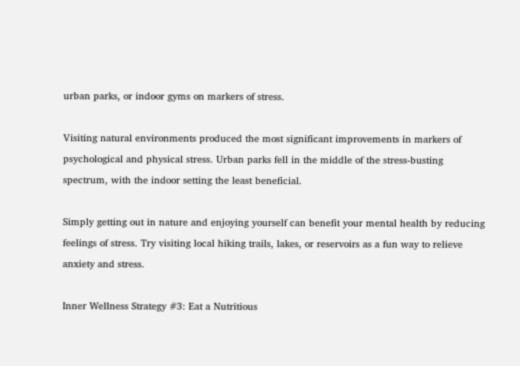urban parks, or indoor gyms on markers of stress.

Visiting natural environments produced the most significant improvements in markers of psychological and physical stress. Urban parks fell in the middle of the stress-busting spectrum, with the indoor setting the least beneficial.

Simply getting out in nature and enjoying yourself can benefit your mental health by reducing feelings of stress. Try visiting local hiking trails, lakes, or reservoirs as a fun way to relieve anxiety and stress.

Inner Wellness Strategy #3: Eat a Nutritious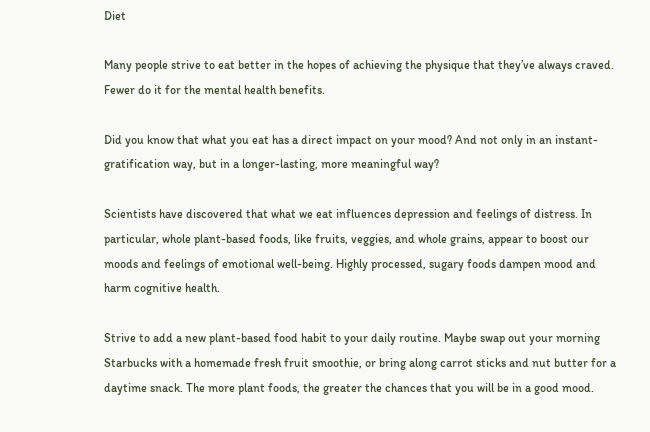Diet

Many people strive to eat better in the hopes of achieving the physique that they’ve always craved. Fewer do it for the mental health benefits.

Did you know that what you eat has a direct impact on your mood? And not only in an instant-gratification way, but in a longer-lasting, more meaningful way?

Scientists have discovered that what we eat influences depression and feelings of distress. In particular, whole plant-based foods, like fruits, veggies, and whole grains, appear to boost our moods and feelings of emotional well-being. Highly processed, sugary foods dampen mood and harm cognitive health.

Strive to add a new plant-based food habit to your daily routine. Maybe swap out your morning Starbucks with a homemade fresh fruit smoothie, or bring along carrot sticks and nut butter for a daytime snack. The more plant foods, the greater the chances that you will be in a good mood.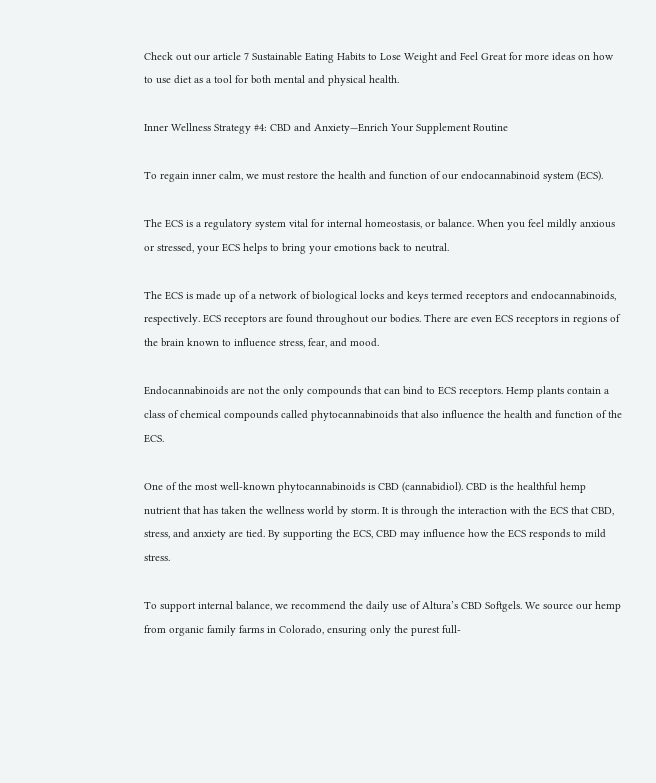Check out our article 7 Sustainable Eating Habits to Lose Weight and Feel Great for more ideas on how to use diet as a tool for both mental and physical health.

Inner Wellness Strategy #4: CBD and Anxiety—Enrich Your Supplement Routine

To regain inner calm, we must restore the health and function of our endocannabinoid system (ECS).

The ECS is a regulatory system vital for internal homeostasis, or balance. When you feel mildly anxious or stressed, your ECS helps to bring your emotions back to neutral.

The ECS is made up of a network of biological locks and keys termed receptors and endocannabinoids, respectively. ECS receptors are found throughout our bodies. There are even ECS receptors in regions of the brain known to influence stress, fear, and mood.

Endocannabinoids are not the only compounds that can bind to ECS receptors. Hemp plants contain a class of chemical compounds called phytocannabinoids that also influence the health and function of the ECS.

One of the most well-known phytocannabinoids is CBD (cannabidiol). CBD is the healthful hemp nutrient that has taken the wellness world by storm. It is through the interaction with the ECS that CBD, stress, and anxiety are tied. By supporting the ECS, CBD may influence how the ECS responds to mild stress.

To support internal balance, we recommend the daily use of Altura’s CBD Softgels. We source our hemp from organic family farms in Colorado, ensuring only the purest full-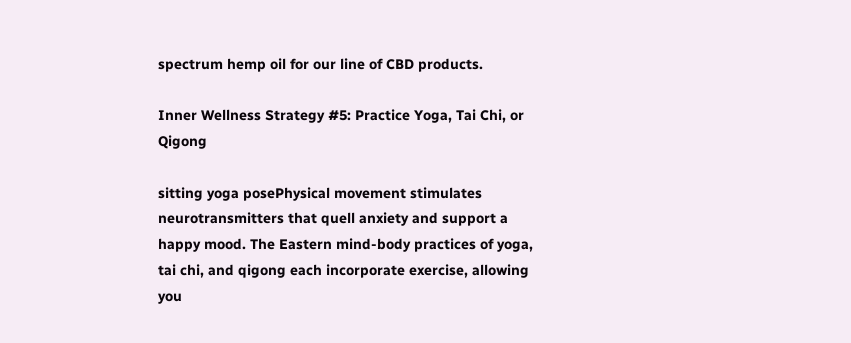spectrum hemp oil for our line of CBD products.

Inner Wellness Strategy #5: Practice Yoga, Tai Chi, or Qigong

sitting yoga posePhysical movement stimulates neurotransmitters that quell anxiety and support a happy mood. The Eastern mind-body practices of yoga, tai chi, and qigong each incorporate exercise, allowing you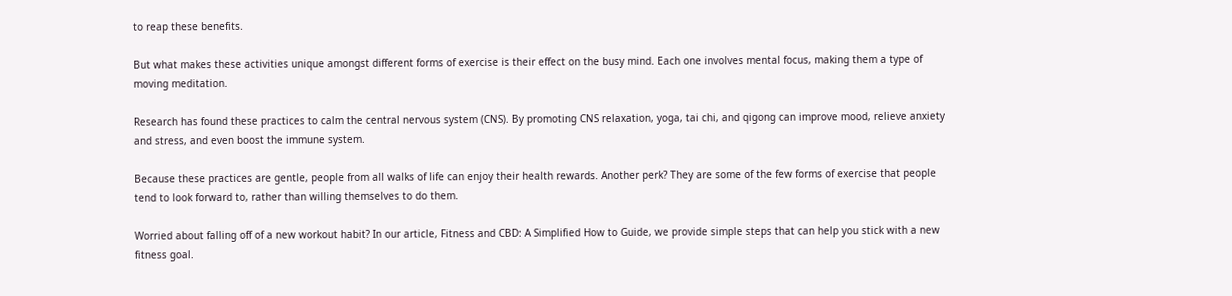to reap these benefits.

But what makes these activities unique amongst different forms of exercise is their effect on the busy mind. Each one involves mental focus, making them a type of moving meditation.

Research has found these practices to calm the central nervous system (CNS). By promoting CNS relaxation, yoga, tai chi, and qigong can improve mood, relieve anxiety and stress, and even boost the immune system.

Because these practices are gentle, people from all walks of life can enjoy their health rewards. Another perk? They are some of the few forms of exercise that people tend to look forward to, rather than willing themselves to do them.

Worried about falling off of a new workout habit? In our article, Fitness and CBD: A Simplified How to Guide, we provide simple steps that can help you stick with a new fitness goal.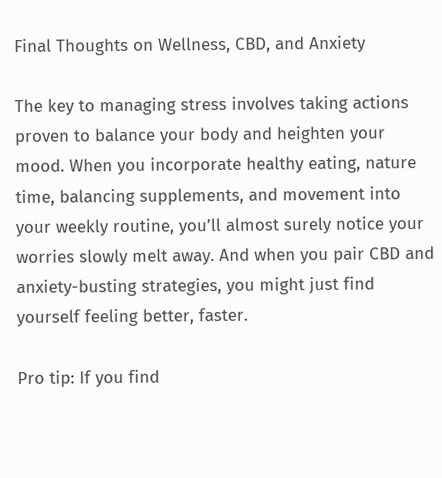Final Thoughts on Wellness, CBD, and Anxiety

The key to managing stress involves taking actions proven to balance your body and heighten your mood. When you incorporate healthy eating, nature time, balancing supplements, and movement into your weekly routine, you’ll almost surely notice your worries slowly melt away. And when you pair CBD and anxiety-busting strategies, you might just find yourself feeling better, faster.

Pro tip: If you find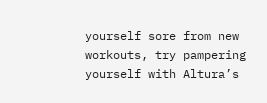yourself sore from new workouts, try pampering yourself with Altura’s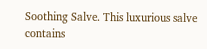Soothing Salve. This luxurious salve contains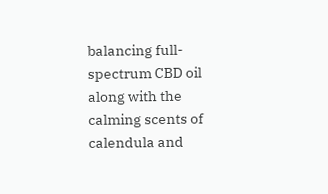balancing full-spectrum CBD oil along with the calming scents of calendula and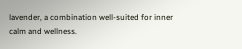lavender, a combination well-suited for inner calm and wellness.